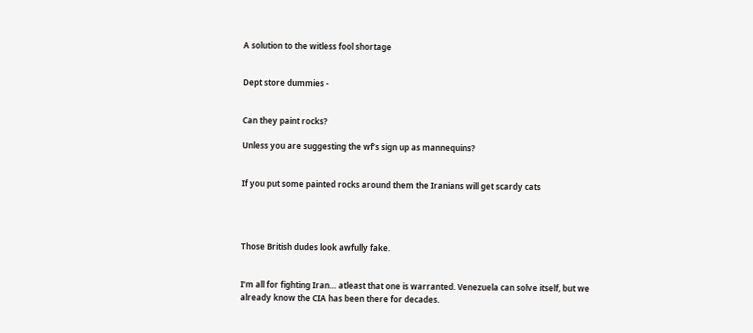A solution to the witless fool shortage


Dept store dummies -


Can they paint rocks?

Unless you are suggesting the wf’s sign up as mannequins?


If you put some painted rocks around them the Iranians will get scardy cats




Those British dudes look awfully fake.


I’m all for fighting Iran… atleast that one is warranted. Venezuela can solve itself, but we already know the CIA has been there for decades.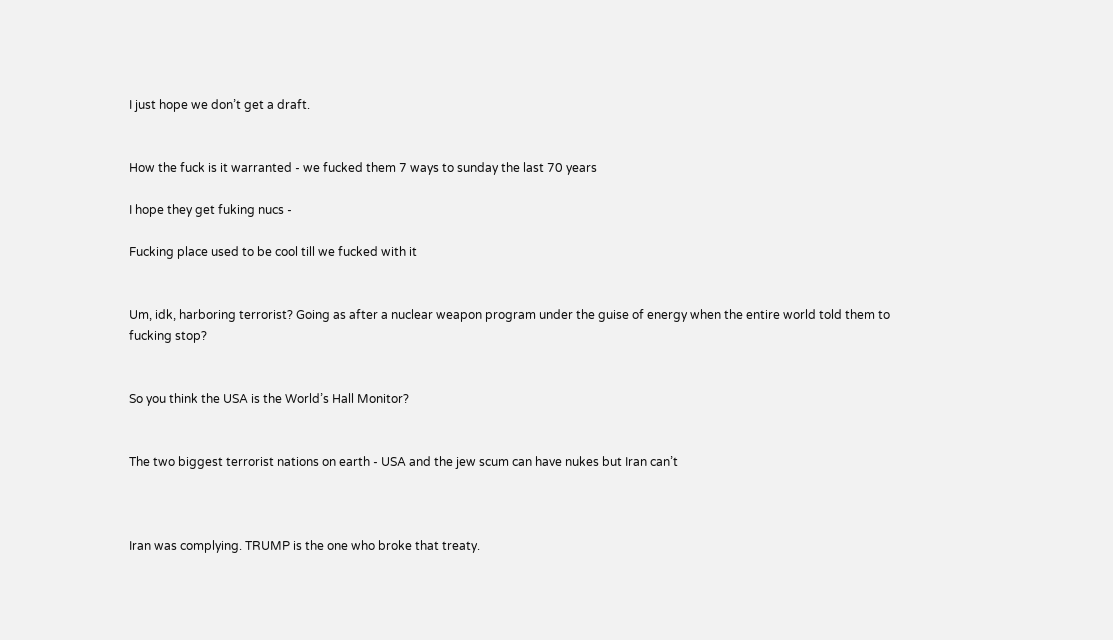I just hope we don’t get a draft.


How the fuck is it warranted - we fucked them 7 ways to sunday the last 70 years

I hope they get fuking nucs -

Fucking place used to be cool till we fucked with it


Um, idk, harboring terrorist? Going as after a nuclear weapon program under the guise of energy when the entire world told them to fucking stop?


So you think the USA is the World’s Hall Monitor?


The two biggest terrorist nations on earth - USA and the jew scum can have nukes but Iran can’t



Iran was complying. TRUMP is the one who broke that treaty.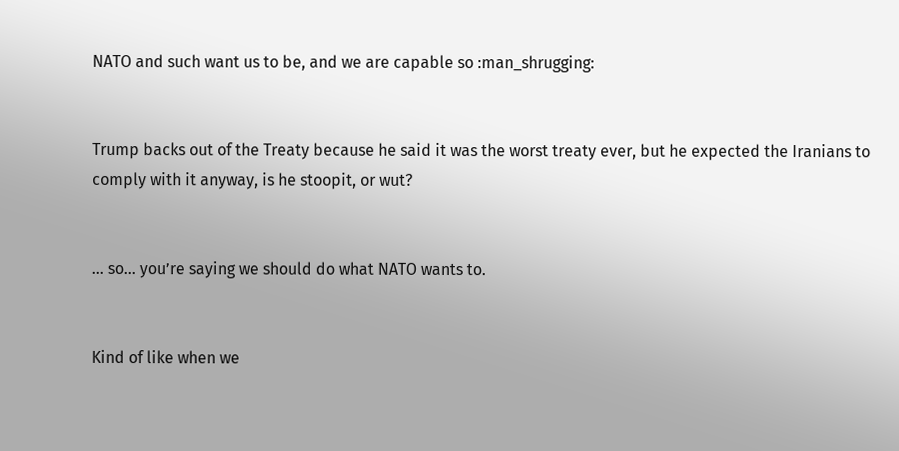NATO and such want us to be, and we are capable so :man_shrugging:


Trump backs out of the Treaty because he said it was the worst treaty ever, but he expected the Iranians to comply with it anyway, is he stoopit, or wut?


… so… you’re saying we should do what NATO wants to.


Kind of like when we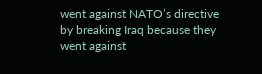went against NATO’s directive by breaking Iraq because they went against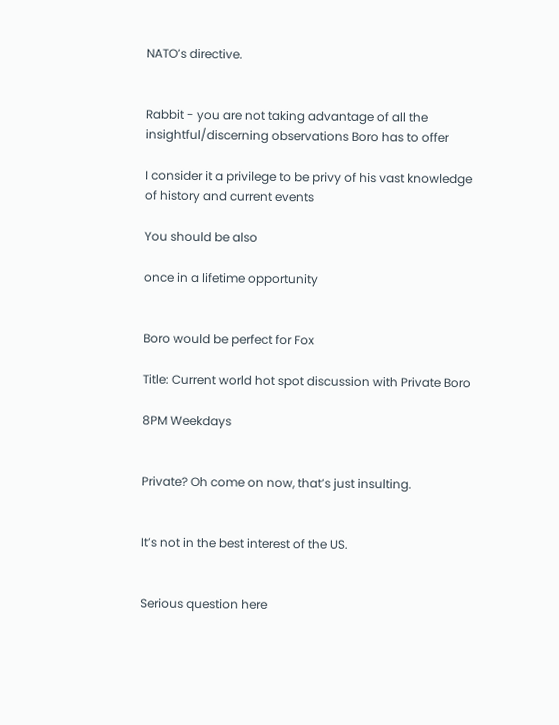NATO’s directive.


Rabbit - you are not taking advantage of all the insightful/discerning observations Boro has to offer

I consider it a privilege to be privy of his vast knowledge of history and current events

You should be also

once in a lifetime opportunity


Boro would be perfect for Fox

Title: Current world hot spot discussion with Private Boro

8PM Weekdays


Private? Oh come on now, that’s just insulting.


It’s not in the best interest of the US.


Serious question here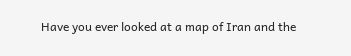Have you ever looked at a map of Iran and the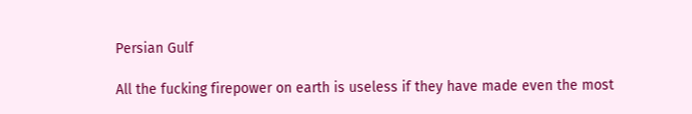Persian Gulf

All the fucking firepower on earth is useless if they have made even the most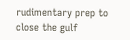rudimentary prep to close the gulf